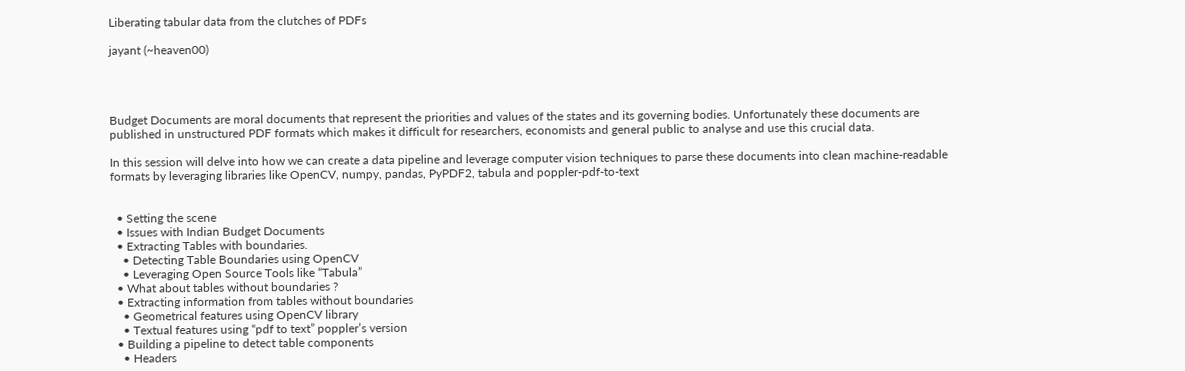Liberating tabular data from the clutches of PDFs

jayant (~heaven00)




Budget Documents are moral documents that represent the priorities and values of the states and its governing bodies. Unfortunately these documents are published in unstructured PDF formats which makes it difficult for researchers, economists and general public to analyse and use this crucial data.

In this session will delve into how we can create a data pipeline and leverage computer vision techniques to parse these documents into clean machine-readable formats by leveraging libraries like OpenCV, numpy, pandas, PyPDF2, tabula and poppler-pdf-to-text


  • Setting the scene
  • Issues with Indian Budget Documents
  • Extracting Tables with boundaries.
    • Detecting Table Boundaries using OpenCV
    • Leveraging Open Source Tools like “Tabula”
  • What about tables without boundaries ?
  • Extracting information from tables without boundaries
    • Geometrical features using OpenCV library
    • Textual features using “pdf to text” poppler’s version
  • Building a pipeline to detect table components
    • Headers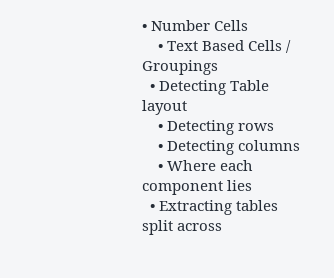• Number Cells
    • Text Based Cells / Groupings
  • Detecting Table layout
    • Detecting rows
    • Detecting columns
    • Where each component lies
  • Extracting tables split across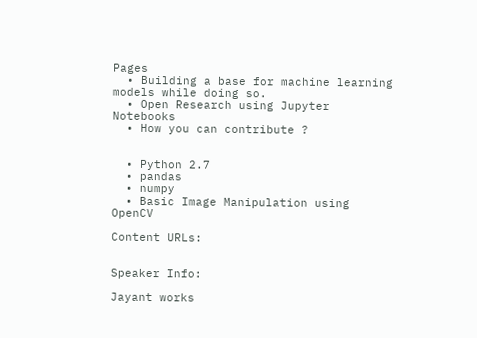Pages
  • Building a base for machine learning models while doing so.
  • Open Research using Jupyter Notebooks
  • How you can contribute ?


  • Python 2.7
  • pandas
  • numpy
  • Basic Image Manipulation using OpenCV

Content URLs:


Speaker Info:

Jayant works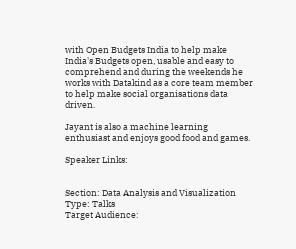with Open Budgets India to help make India's Budgets open, usable and easy to comprehend and during the weekends he works with Datakind as a core team member to help make social organisations data driven.

Jayant is also a machine learning enthusiast and enjoys good food and games.

Speaker Links:


Section: Data Analysis and Visualization
Type: Talks
Target Audience: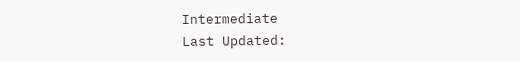Intermediate
Last Updated: